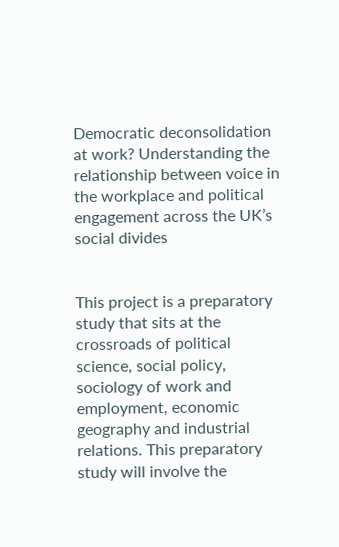Democratic deconsolidation at work? Understanding the relationship between voice in the workplace and political engagement across the UK’s social divides


This project is a preparatory study that sits at the crossroads of political science, social policy, sociology of work and employment, economic geography and industrial relations. This preparatory study will involve the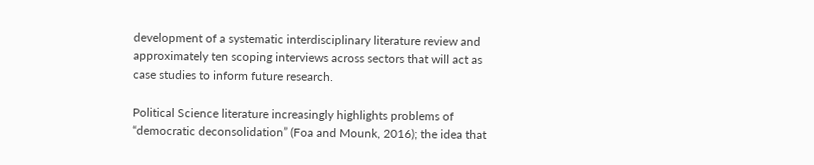development of a systematic interdisciplinary literature review and approximately ten scoping interviews across sectors that will act as case studies to inform future research.

Political Science literature increasingly highlights problems of “democratic deconsolidation” (Foa and Mounk, 2016); the idea that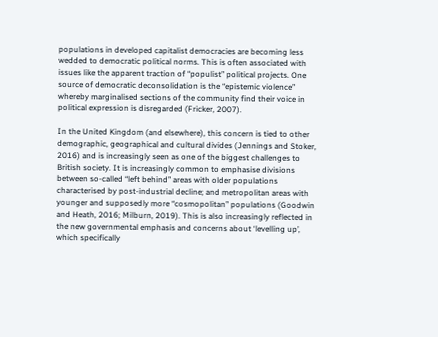populations in developed capitalist democracies are becoming less wedded to democratic political norms. This is often associated with issues like the apparent traction of “populist” political projects. One source of democratic deconsolidation is the “epistemic violence” whereby marginalised sections of the community find their voice in political expression is disregarded (Fricker, 2007).

In the United Kingdom (and elsewhere), this concern is tied to other demographic, geographical and cultural divides (Jennings and Stoker, 2016) and is increasingly seen as one of the biggest challenges to British society. It is increasingly common to emphasise divisions between so-called “left behind” areas with older populations characterised by post-industrial decline; and metropolitan areas with younger and supposedly more “cosmopolitan” populations (Goodwin and Heath, 2016; Milburn, 2019). This is also increasingly reflected in the new governmental emphasis and concerns about ‘levelling up’, which specifically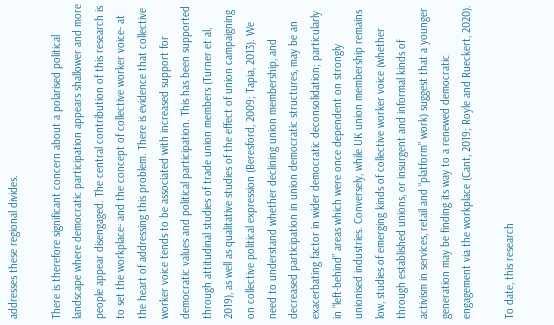addresses these regional divides.

There is therefore significant concern about a polarised political landscape where democratic participation appears shallower and more people appear disengaged. The central contribution of this research is to set the workplace- and the concept of collective worker voice- at the heart of addressing this problem. There is evidence that collective worker voice tends to be associated with increased support for democratic values and political participation. This has been supported through attitudinal studies of trade union members (Turner et al, 2019), as well as qualitative studies of the effect of union campaigning on collective political expression (Beresford, 2009; Tapia, 2013). We need to understand whether declining union membership, and decreased participation in union democratic structures, may be an exacerbating factor in wider democratic deconsolidation; particularly in “left-behind” areas which were once dependent on strongly unionised industries. Conversely, while UK union membership remains low, studies of emerging kinds of collective worker voice (whether through established unions, or insurgent and informal kinds of activism in services, retail and “platform” work) suggest that a younger generation may be finding its way to a renewed democratic engagement via the workplace (Cant, 2019; Royle and Rueckert, 2020).

To date, this research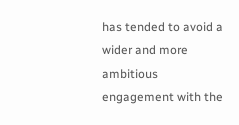has tended to avoid a wider and more ambitious engagement with the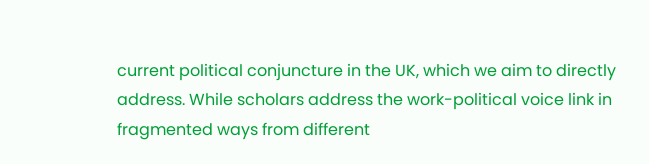current political conjuncture in the UK, which we aim to directly address. While scholars address the work-political voice link in fragmented ways from different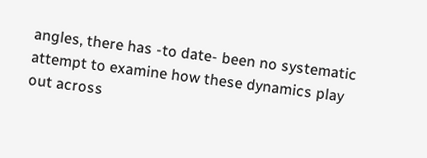angles, there has -to date- been no systematic attempt to examine how these dynamics play out across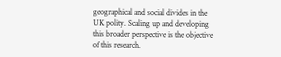geographical and social divides in the UK polity. Scaling up and developing this broader perspective is the objective of this research.